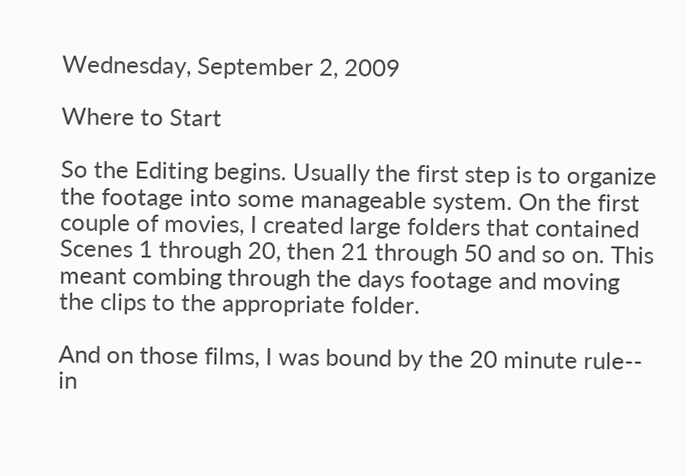Wednesday, September 2, 2009

Where to Start

So the Editing begins. Usually the first step is to organize the footage into some manageable system. On the first couple of movies, I created large folders that contained Scenes 1 through 20, then 21 through 50 and so on. This meant combing through the days footage and moving the clips to the appropriate folder.

And on those films, I was bound by the 20 minute rule-- in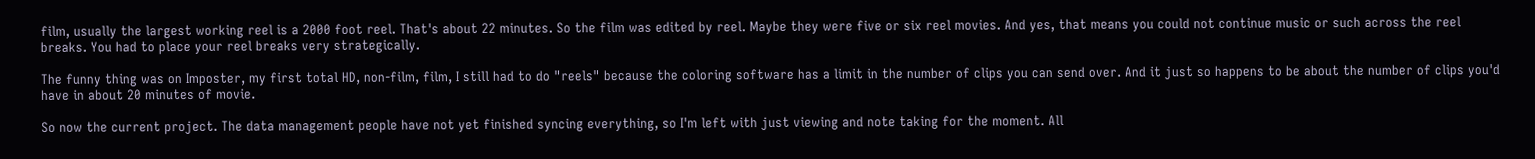film, usually the largest working reel is a 2000 foot reel. That's about 22 minutes. So the film was edited by reel. Maybe they were five or six reel movies. And yes, that means you could not continue music or such across the reel breaks. You had to place your reel breaks very strategically.

The funny thing was on Imposter, my first total HD, non-film, film, I still had to do "reels" because the coloring software has a limit in the number of clips you can send over. And it just so happens to be about the number of clips you'd have in about 20 minutes of movie.

So now the current project. The data management people have not yet finished syncing everything, so I'm left with just viewing and note taking for the moment. All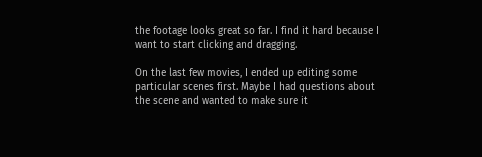the footage looks great so far. I find it hard because I want to start clicking and dragging.

On the last few movies, I ended up editing some particular scenes first. Maybe I had questions about the scene and wanted to make sure it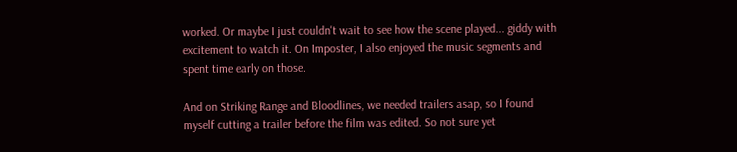worked. Or maybe I just couldn't wait to see how the scene played... giddy with excitement to watch it. On Imposter, I also enjoyed the music segments and spent time early on those.

And on Striking Range and Bloodlines, we needed trailers asap, so I found myself cutting a trailer before the film was edited. So not sure yet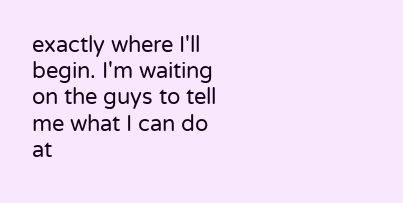exactly where I'll begin. I'm waiting on the guys to tell me what I can do at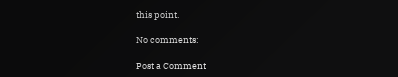this point.

No comments:

Post a Comment